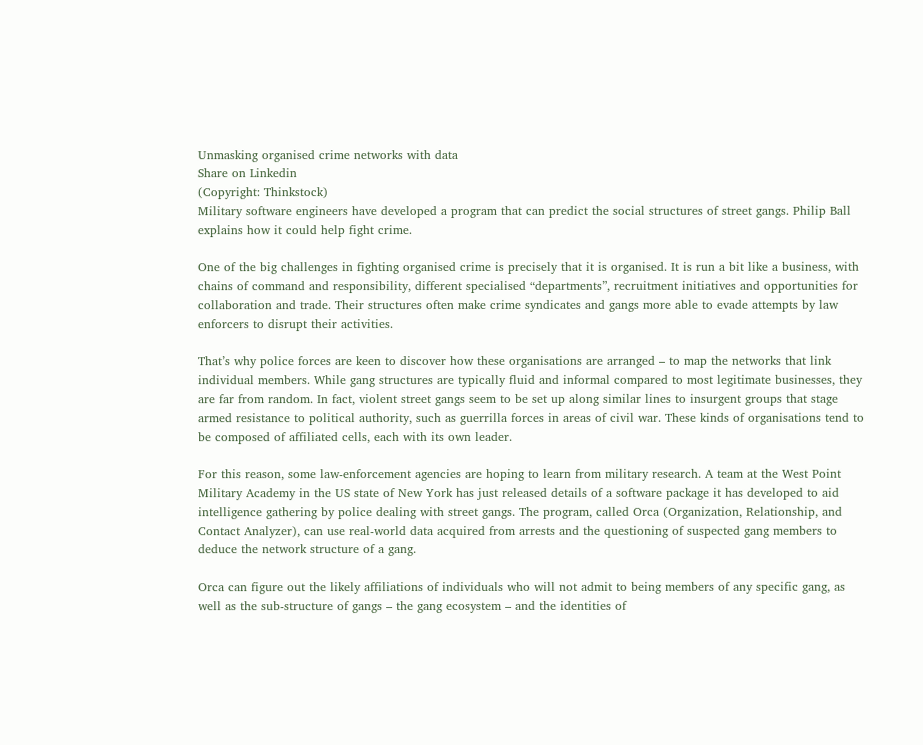Unmasking organised crime networks with data
Share on Linkedin
(Copyright: Thinkstock)
Military software engineers have developed a program that can predict the social structures of street gangs. Philip Ball explains how it could help fight crime.

One of the big challenges in fighting organised crime is precisely that it is organised. It is run a bit like a business, with chains of command and responsibility, different specialised “departments”, recruitment initiatives and opportunities for collaboration and trade. Their structures often make crime syndicates and gangs more able to evade attempts by law enforcers to disrupt their activities.

That’s why police forces are keen to discover how these organisations are arranged – to map the networks that link individual members. While gang structures are typically fluid and informal compared to most legitimate businesses, they are far from random. In fact, violent street gangs seem to be set up along similar lines to insurgent groups that stage armed resistance to political authority, such as guerrilla forces in areas of civil war. These kinds of organisations tend to be composed of affiliated cells, each with its own leader.

For this reason, some law-enforcement agencies are hoping to learn from military research. A team at the West Point Military Academy in the US state of New York has just released details of a software package it has developed to aid intelligence gathering by police dealing with street gangs. The program, called Orca (Organization, Relationship, and Contact Analyzer), can use real-world data acquired from arrests and the questioning of suspected gang members to deduce the network structure of a gang.

Orca can figure out the likely affiliations of individuals who will not admit to being members of any specific gang, as well as the sub-structure of gangs – the gang ecosystem – and the identities of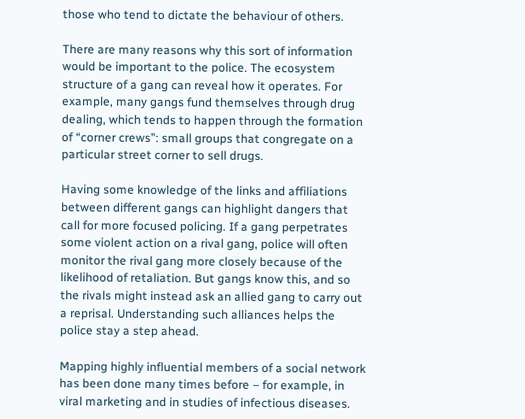those who tend to dictate the behaviour of others.

There are many reasons why this sort of information would be important to the police. The ecosystem structure of a gang can reveal how it operates. For example, many gangs fund themselves through drug dealing, which tends to happen through the formation of “corner crews”: small groups that congregate on a particular street corner to sell drugs.

Having some knowledge of the links and affiliations between different gangs can highlight dangers that call for more focused policing. If a gang perpetrates some violent action on a rival gang, police will often monitor the rival gang more closely because of the likelihood of retaliation. But gangs know this, and so the rivals might instead ask an allied gang to carry out a reprisal. Understanding such alliances helps the police stay a step ahead.

Mapping highly influential members of a social network has been done many times before – for example, in viral marketing and in studies of infectious diseases.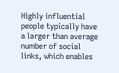Highly influential people typically have a larger than average number of social links, which enables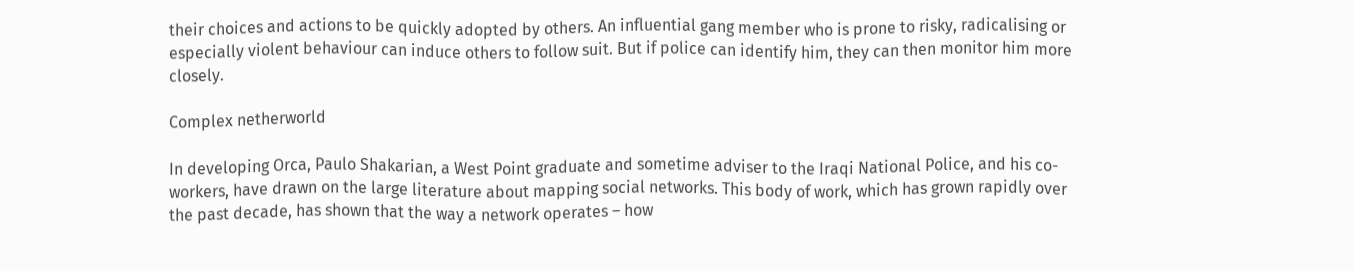their choices and actions to be quickly adopted by others. An influential gang member who is prone to risky, radicalising or especially violent behaviour can induce others to follow suit. But if police can identify him, they can then monitor him more closely.

Complex netherworld

In developing Orca, Paulo Shakarian, a West Point graduate and sometime adviser to the Iraqi National Police, and his co-workers, have drawn on the large literature about mapping social networks. This body of work, which has grown rapidly over the past decade, has shown that the way a network operates – how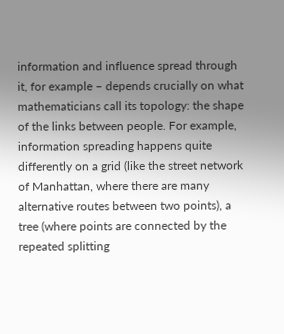information and influence spread through it, for example – depends crucially on what mathematicians call its topology: the shape of the links between people. For example, information spreading happens quite differently on a grid (like the street network of Manhattan, where there are many alternative routes between two points), a tree (where points are connected by the repeated splitting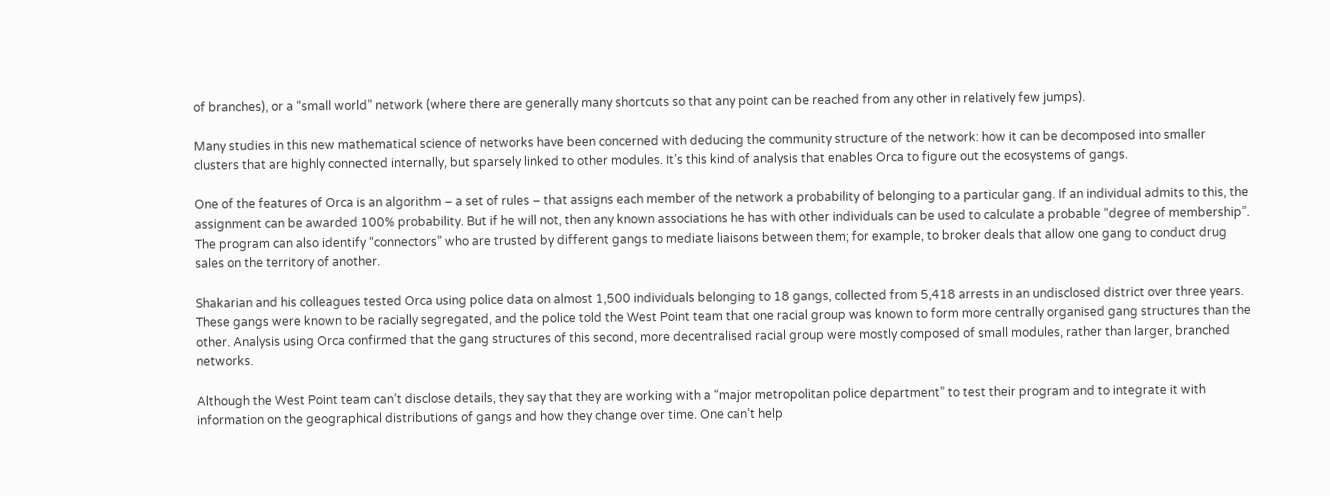of branches), or a “small world” network (where there are generally many shortcuts so that any point can be reached from any other in relatively few jumps).

Many studies in this new mathematical science of networks have been concerned with deducing the community structure of the network: how it can be decomposed into smaller clusters that are highly connected internally, but sparsely linked to other modules. It’s this kind of analysis that enables Orca to figure out the ecosystems of gangs.

One of the features of Orca is an algorithm – a set of rules – that assigns each member of the network a probability of belonging to a particular gang. If an individual admits to this, the assignment can be awarded 100% probability. But if he will not, then any known associations he has with other individuals can be used to calculate a probable “degree of membership”. The program can also identify “connectors” who are trusted by different gangs to mediate liaisons between them; for example, to broker deals that allow one gang to conduct drug sales on the territory of another.

Shakarian and his colleagues tested Orca using police data on almost 1,500 individuals belonging to 18 gangs, collected from 5,418 arrests in an undisclosed district over three years. These gangs were known to be racially segregated, and the police told the West Point team that one racial group was known to form more centrally organised gang structures than the other. Analysis using Orca confirmed that the gang structures of this second, more decentralised racial group were mostly composed of small modules, rather than larger, branched networks.

Although the West Point team can’t disclose details, they say that they are working with a “major metropolitan police department” to test their program and to integrate it with information on the geographical distributions of gangs and how they change over time. One can’t help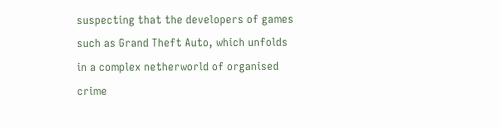suspecting that the developers of games such as Grand Theft Auto, which unfolds in a complex netherworld of organised crime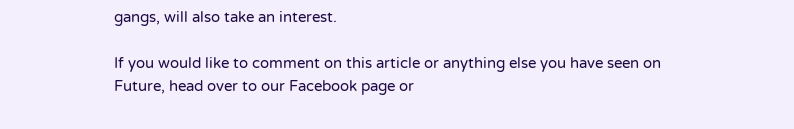gangs, will also take an interest.

If you would like to comment on this article or anything else you have seen on Future, head over to our Facebook page or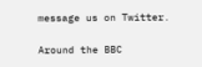message us on Twitter.

Around the BBC